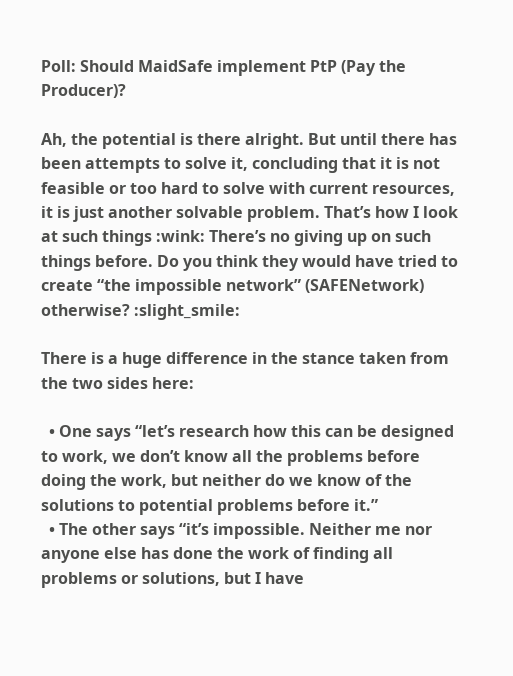Poll: Should MaidSafe implement PtP (Pay the Producer)?

Ah, the potential is there alright. But until there has been attempts to solve it, concluding that it is not feasible or too hard to solve with current resources, it is just another solvable problem. That’s how I look at such things :wink: There’s no giving up on such things before. Do you think they would have tried to create “the impossible network” (SAFENetwork) otherwise? :slight_smile:

There is a huge difference in the stance taken from the two sides here:

  • One says “let’s research how this can be designed to work, we don’t know all the problems before doing the work, but neither do we know of the solutions to potential problems before it.”
  • The other says “it’s impossible. Neither me nor anyone else has done the work of finding all problems or solutions, but I have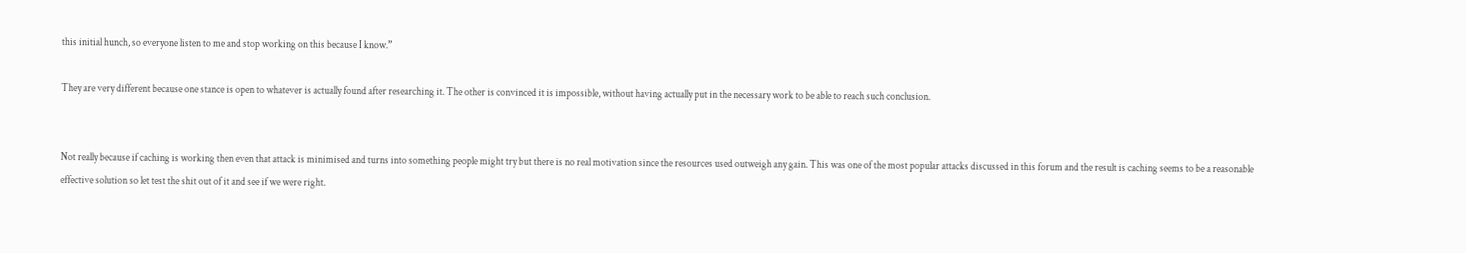this initial hunch, so everyone listen to me and stop working on this because I know.”

They are very different because one stance is open to whatever is actually found after researching it. The other is convinced it is impossible, without having actually put in the necessary work to be able to reach such conclusion.


Not really because if caching is working then even that attack is minimised and turns into something people might try but there is no real motivation since the resources used outweigh any gain. This was one of the most popular attacks discussed in this forum and the result is caching seems to be a reasonable effective solution so let test the shit out of it and see if we were right.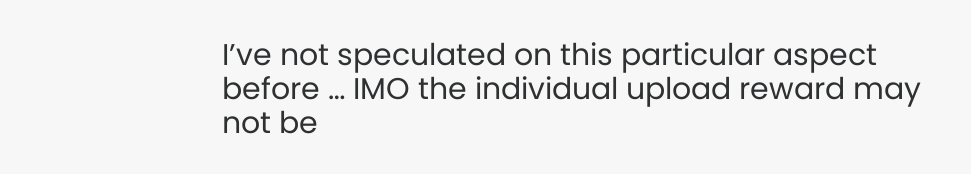I’ve not speculated on this particular aspect before … IMO the individual upload reward may not be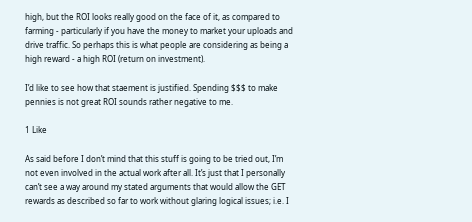high, but the ROI looks really good on the face of it, as compared to farming - particularly if you have the money to market your uploads and drive traffic. So perhaps this is what people are considering as being a high reward - a high ROI (return on investment).

I’d like to see how that staement is justified. Spending $$$ to make pennies is not great ROI sounds rather negative to me.

1 Like

As said before I don’t mind that this stuff is going to be tried out, I’m not even involved in the actual work after all. It’s just that I personally can’t see a way around my stated arguments that would allow the GET rewards as described so far to work without glaring logical issues; i.e. I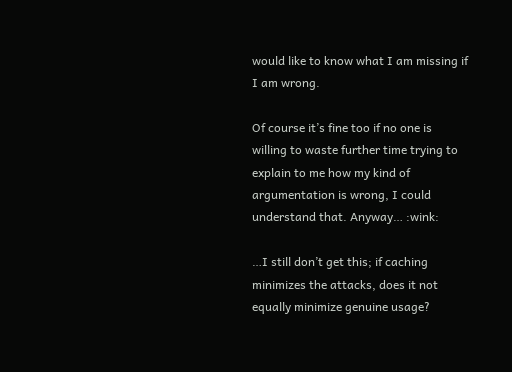would like to know what I am missing if I am wrong.

Of course it’s fine too if no one is willing to waste further time trying to explain to me how my kind of argumentation is wrong, I could understand that. Anyway… :wink:

…I still don’t get this; if caching minimizes the attacks, does it not equally minimize genuine usage?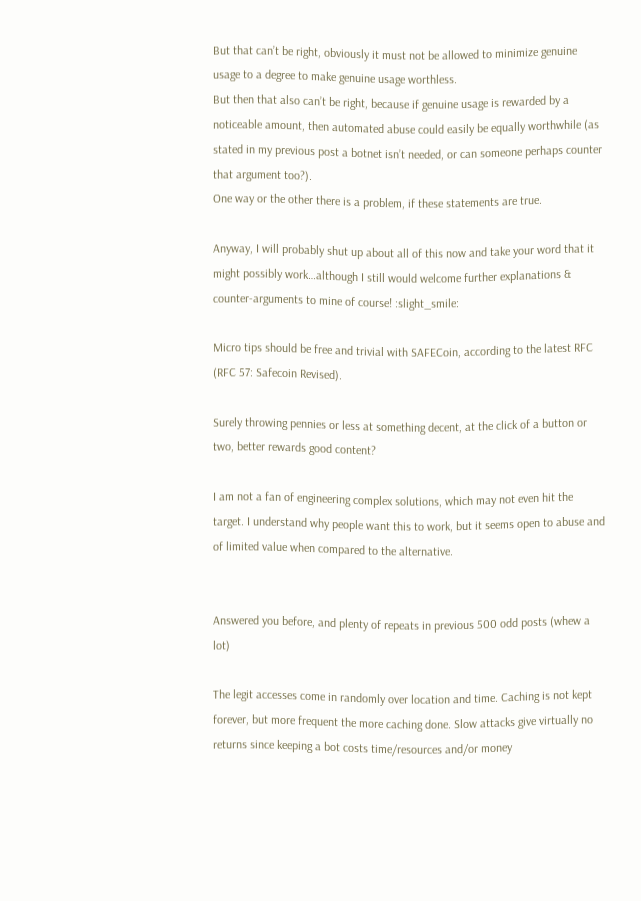But that can’t be right, obviously it must not be allowed to minimize genuine usage to a degree to make genuine usage worthless.
But then that also can’t be right, because if genuine usage is rewarded by a noticeable amount, then automated abuse could easily be equally worthwhile (as stated in my previous post a botnet isn’t needed, or can someone perhaps counter that argument too?).
One way or the other there is a problem, if these statements are true.

Anyway, I will probably shut up about all of this now and take your word that it might possibly work…although I still would welcome further explanations & counter-arguments to mine of course! :slight_smile:

Micro tips should be free and trivial with SAFECoin, according to the latest RFC (RFC 57: Safecoin Revised).

Surely throwing pennies or less at something decent, at the click of a button or two, better rewards good content?

I am not a fan of engineering complex solutions, which may not even hit the target. I understand why people want this to work, but it seems open to abuse and of limited value when compared to the alternative.


Answered you before, and plenty of repeats in previous 500 odd posts (whew a lot)

The legit accesses come in randomly over location and time. Caching is not kept forever, but more frequent the more caching done. Slow attacks give virtually no returns since keeping a bot costs time/resources and/or money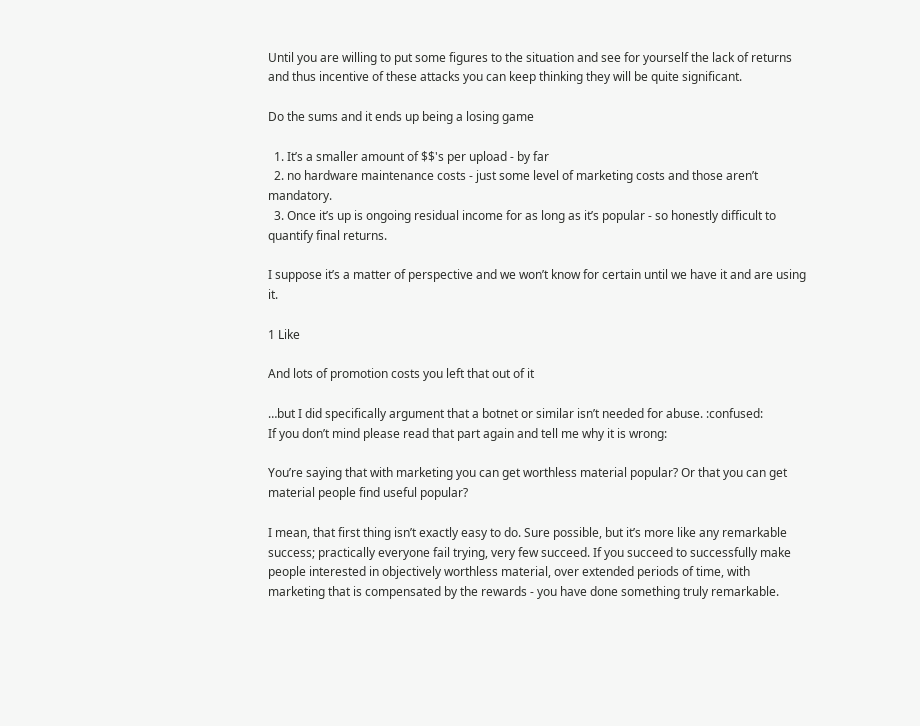Until you are willing to put some figures to the situation and see for yourself the lack of returns and thus incentive of these attacks you can keep thinking they will be quite significant.

Do the sums and it ends up being a losing game

  1. It’s a smaller amount of $$'s per upload - by far
  2. no hardware maintenance costs - just some level of marketing costs and those aren’t mandatory.
  3. Once it’s up is ongoing residual income for as long as it’s popular - so honestly difficult to quantify final returns.

I suppose it’s a matter of perspective and we won’t know for certain until we have it and are using it.

1 Like

And lots of promotion costs you left that out of it

…but I did specifically argument that a botnet or similar isn’t needed for abuse. :confused:
If you don’t mind please read that part again and tell me why it is wrong:

You’re saying that with marketing you can get worthless material popular? Or that you can get material people find useful popular?

I mean, that first thing isn’t exactly easy to do. Sure possible, but it’s more like any remarkable success; practically everyone fail trying, very few succeed. If you succeed to successfully make people interested in objectively worthless material, over extended periods of time, with marketing that is compensated by the rewards - you have done something truly remarkable.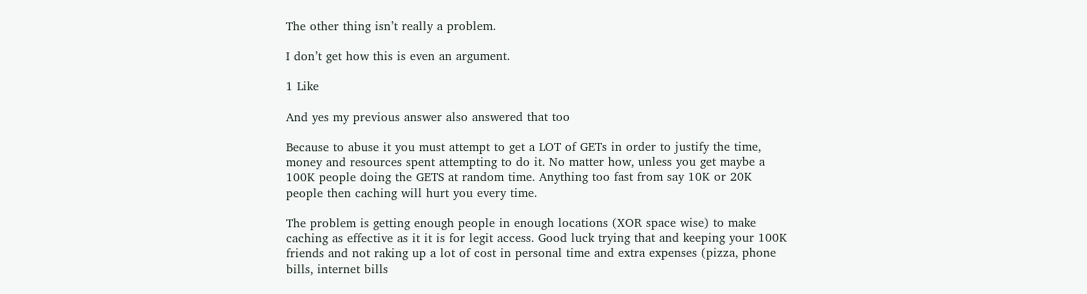The other thing isn’t really a problem.

I don’t get how this is even an argument.

1 Like

And yes my previous answer also answered that too

Because to abuse it you must attempt to get a LOT of GETs in order to justify the time, money and resources spent attempting to do it. No matter how, unless you get maybe a 100K people doing the GETS at random time. Anything too fast from say 10K or 20K people then caching will hurt you every time.

The problem is getting enough people in enough locations (XOR space wise) to make caching as effective as it it is for legit access. Good luck trying that and keeping your 100K friends and not raking up a lot of cost in personal time and extra expenses (pizza, phone bills, internet bills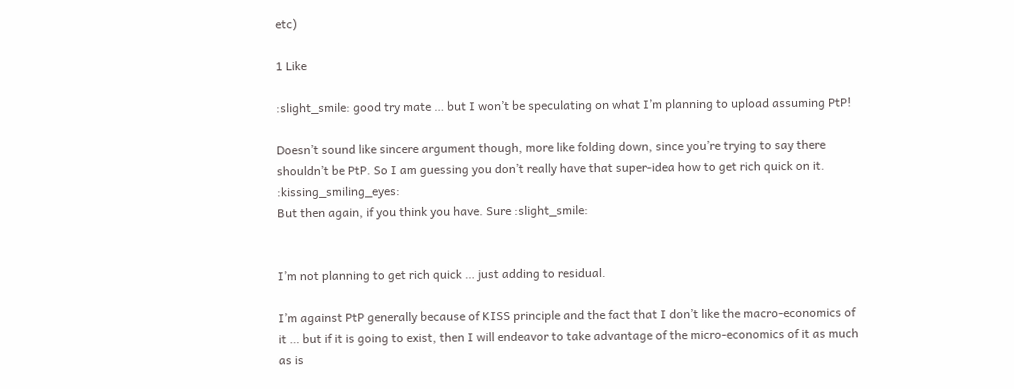etc)

1 Like

:slight_smile: good try mate … but I won’t be speculating on what I’m planning to upload assuming PtP!

Doesn’t sound like sincere argument though, more like folding down, since you’re trying to say there shouldn’t be PtP. So I am guessing you don’t really have that super-idea how to get rich quick on it. :kissing_smiling_eyes:
But then again, if you think you have. Sure :slight_smile:


I’m not planning to get rich quick … just adding to residual.

I’m against PtP generally because of KISS principle and the fact that I don’t like the macro-economics of it … but if it is going to exist, then I will endeavor to take advantage of the micro-economics of it as much as is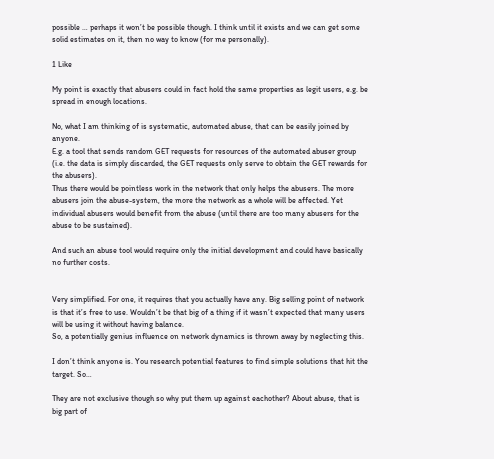possible … perhaps it won’t be possible though. I think until it exists and we can get some solid estimates on it, then no way to know (for me personally).

1 Like

My point is exactly that abusers could in fact hold the same properties as legit users, e.g. be spread in enough locations.

No, what I am thinking of is systematic, automated abuse, that can be easily joined by anyone.
E.g. a tool that sends random GET requests for resources of the automated abuser group (i.e. the data is simply discarded, the GET requests only serve to obtain the GET rewards for the abusers).
Thus there would be pointless work in the network that only helps the abusers. The more abusers join the abuse-system, the more the network as a whole will be affected. Yet individual abusers would benefit from the abuse (until there are too many abusers for the abuse to be sustained).

And such an abuse tool would require only the initial development and could have basically no further costs.


Very simplified. For one, it requires that you actually have any. Big selling point of network is that it’s free to use. Wouldn’t be that big of a thing if it wasn’t expected that many users will be using it without having balance.
So, a potentially genius influence on network dynamics is thrown away by neglecting this.

I don’t think anyone is. You research potential features to find simple solutions that hit the target. So…

They are not exclusive though so why put them up against eachother? About abuse, that is big part of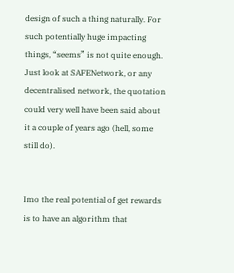design of such a thing naturally. For such potentially huge impacting things, “seems” is not quite enough. Just look at SAFENetwork, or any decentralised network, the quotation could very well have been said about it a couple of years ago (hell, some still do).


Imo the real potential of get rewards is to have an algorithm that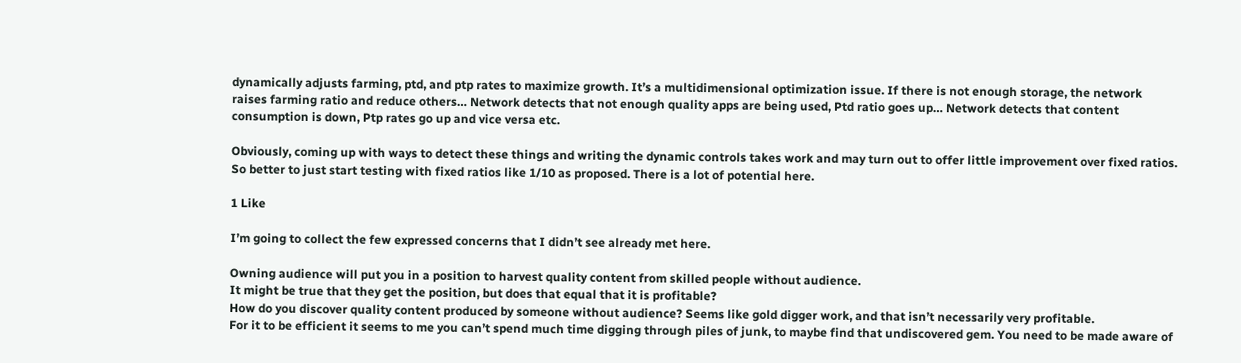dynamically adjusts farming, ptd, and ptp rates to maximize growth. It’s a multidimensional optimization issue. If there is not enough storage, the network raises farming ratio and reduce others… Network detects that not enough quality apps are being used, Ptd ratio goes up… Network detects that content consumption is down, Ptp rates go up and vice versa etc.

Obviously, coming up with ways to detect these things and writing the dynamic controls takes work and may turn out to offer little improvement over fixed ratios. So better to just start testing with fixed ratios like 1/10 as proposed. There is a lot of potential here.

1 Like

I’m going to collect the few expressed concerns that I didn’t see already met here.

Owning audience will put you in a position to harvest quality content from skilled people without audience.
It might be true that they get the position, but does that equal that it is profitable?
How do you discover quality content produced by someone without audience? Seems like gold digger work, and that isn’t necessarily very profitable.
For it to be efficient it seems to me you can’t spend much time digging through piles of junk, to maybe find that undiscovered gem. You need to be made aware of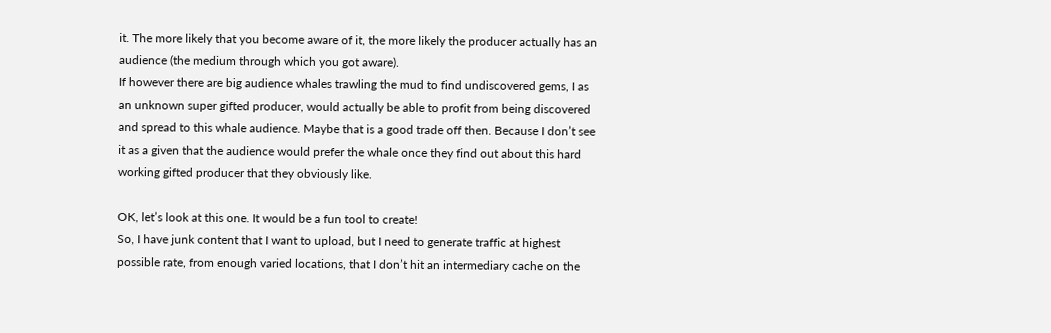it. The more likely that you become aware of it, the more likely the producer actually has an audience (the medium through which you got aware).
If however there are big audience whales trawling the mud to find undiscovered gems, I as an unknown super gifted producer, would actually be able to profit from being discovered and spread to this whale audience. Maybe that is a good trade off then. Because I don’t see it as a given that the audience would prefer the whale once they find out about this hard working gifted producer that they obviously like.

OK, let’s look at this one. It would be a fun tool to create!
So, I have junk content that I want to upload, but I need to generate traffic at highest possible rate, from enough varied locations, that I don’t hit an intermediary cache on the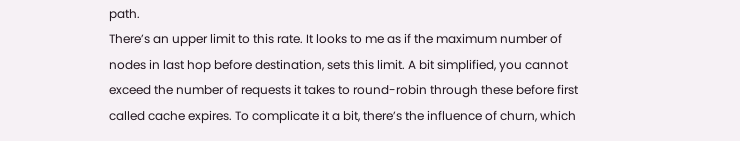path.
There’s an upper limit to this rate. It looks to me as if the maximum number of nodes in last hop before destination, sets this limit. A bit simplified, you cannot exceed the number of requests it takes to round-robin through these before first called cache expires. To complicate it a bit, there’s the influence of churn, which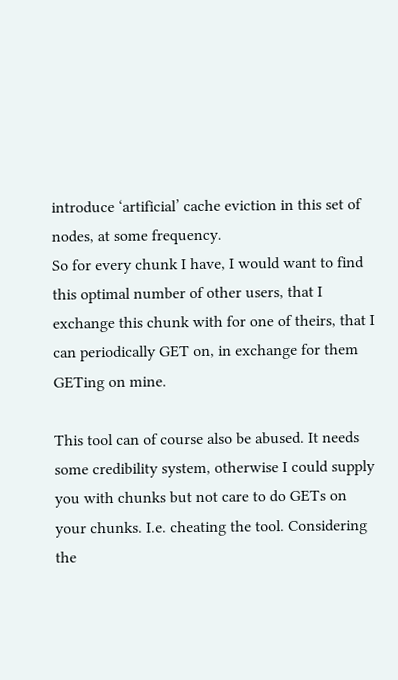introduce ‘artificial’ cache eviction in this set of nodes, at some frequency.
So for every chunk I have, I would want to find this optimal number of other users, that I exchange this chunk with for one of theirs, that I can periodically GET on, in exchange for them GETing on mine.

This tool can of course also be abused. It needs some credibility system, otherwise I could supply you with chunks but not care to do GETs on your chunks. I.e. cheating the tool. Considering the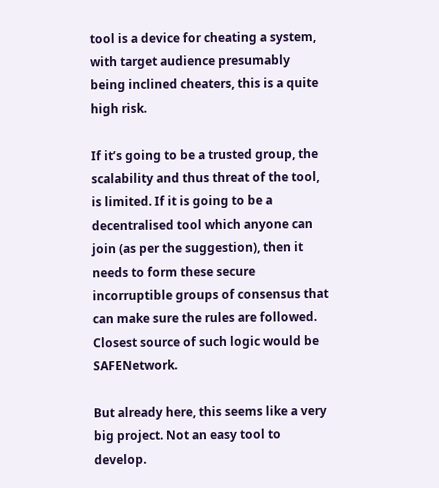tool is a device for cheating a system, with target audience presumably being inclined cheaters, this is a quite high risk.

If it’s going to be a trusted group, the scalability and thus threat of the tool, is limited. If it is going to be a decentralised tool which anyone can join (as per the suggestion), then it needs to form these secure incorruptible groups of consensus that can make sure the rules are followed. Closest source of such logic would be SAFENetwork.

But already here, this seems like a very big project. Not an easy tool to develop.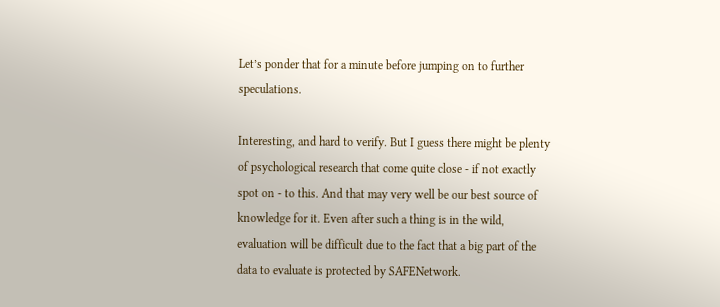Let’s ponder that for a minute before jumping on to further speculations.

Interesting, and hard to verify. But I guess there might be plenty of psychological research that come quite close - if not exactly spot on - to this. And that may very well be our best source of knowledge for it. Even after such a thing is in the wild, evaluation will be difficult due to the fact that a big part of the data to evaluate is protected by SAFENetwork.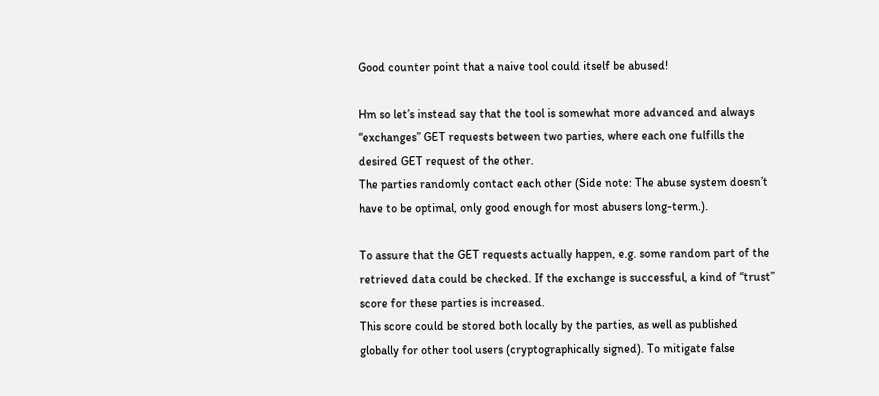Good counter point that a naive tool could itself be abused!

Hm so let’s instead say that the tool is somewhat more advanced and always “exchanges” GET requests between two parties, where each one fulfills the desired GET request of the other.
The parties randomly contact each other (Side note: The abuse system doesn’t have to be optimal, only good enough for most abusers long-term.).

To assure that the GET requests actually happen, e.g. some random part of the retrieved data could be checked. If the exchange is successful, a kind of “trust” score for these parties is increased.
This score could be stored both locally by the parties, as well as published globally for other tool users (cryptographically signed). To mitigate false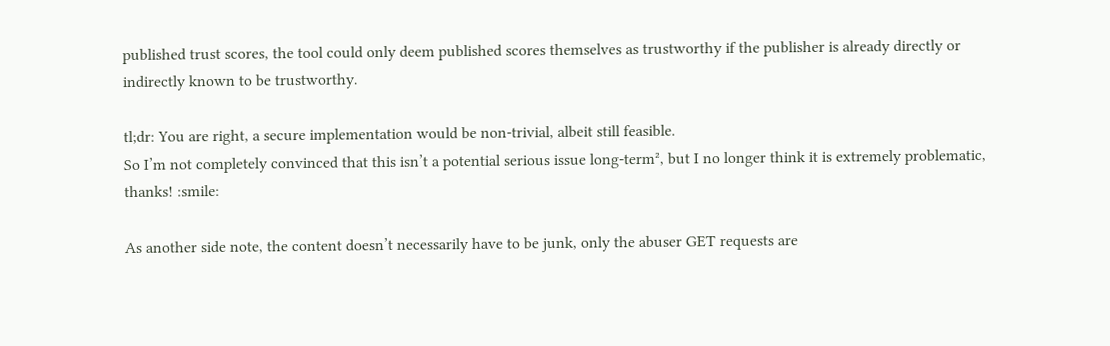published trust scores, the tool could only deem published scores themselves as trustworthy if the publisher is already directly or indirectly known to be trustworthy.

tl;dr: You are right, a secure implementation would be non-trivial, albeit still feasible.
So I’m not completely convinced that this isn’t a potential serious issue long-term², but I no longer think it is extremely problematic, thanks! :smile:

As another side note, the content doesn’t necessarily have to be junk, only the abuser GET requests are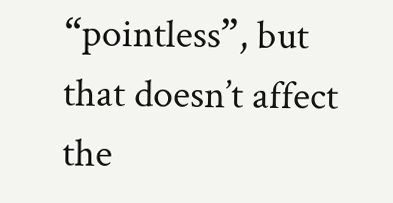“pointless”, but that doesn’t affect the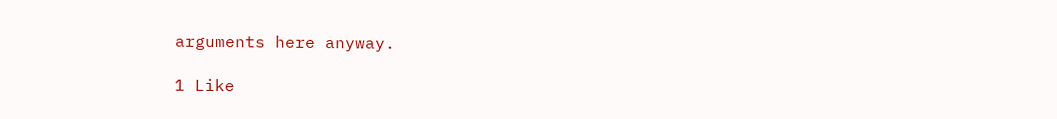arguments here anyway.

1 Like